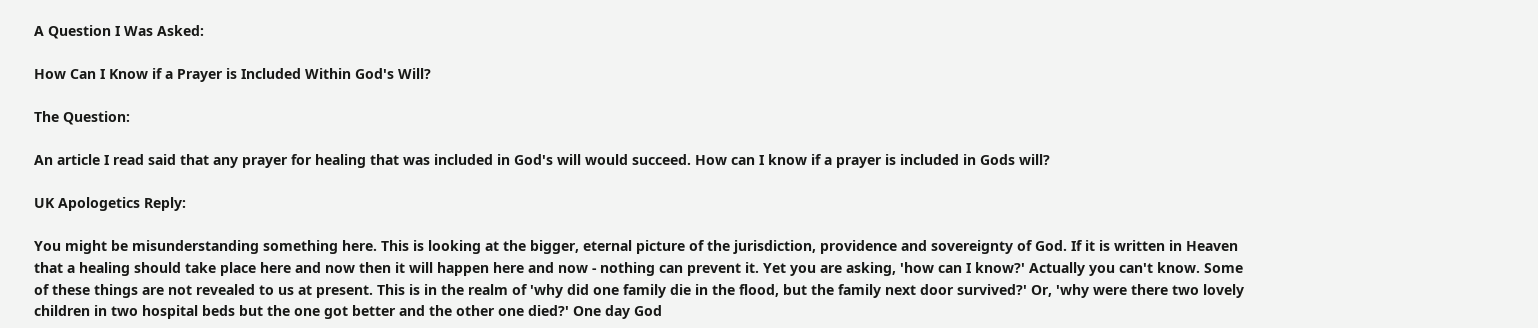A Question I Was Asked:

How Can I Know if a Prayer is Included Within God's Will?

The Question:

An article I read said that any prayer for healing that was included in God's will would succeed. How can I know if a prayer is included in Gods will?

UK Apologetics Reply:

You might be misunderstanding something here. This is looking at the bigger, eternal picture of the jurisdiction, providence and sovereignty of God. If it is written in Heaven that a healing should take place here and now then it will happen here and now - nothing can prevent it. Yet you are asking, 'how can I know?' Actually you can't know. Some of these things are not revealed to us at present. This is in the realm of 'why did one family die in the flood, but the family next door survived?' Or, 'why were there two lovely children in two hospital beds but the one got better and the other one died?' One day God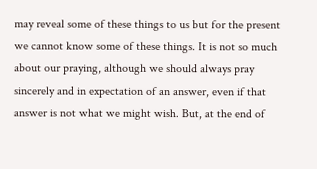may reveal some of these things to us but for the present we cannot know some of these things. It is not so much about our praying, although we should always pray sincerely and in expectation of an answer, even if that answer is not what we might wish. But, at the end of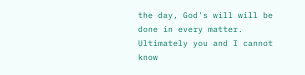the day, God's will will be done in every matter. Ultimately you and I cannot know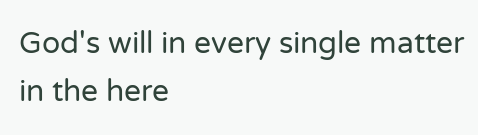God's will in every single matter in the here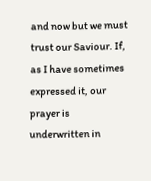and now but we must trust our Saviour. If, as I have sometimes expressed it, our prayer is underwritten in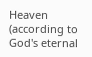Heaven (according to God's eternal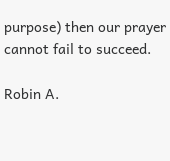purpose) then our prayer cannot fail to succeed.

Robin A.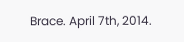Brace. April 7th, 2014.